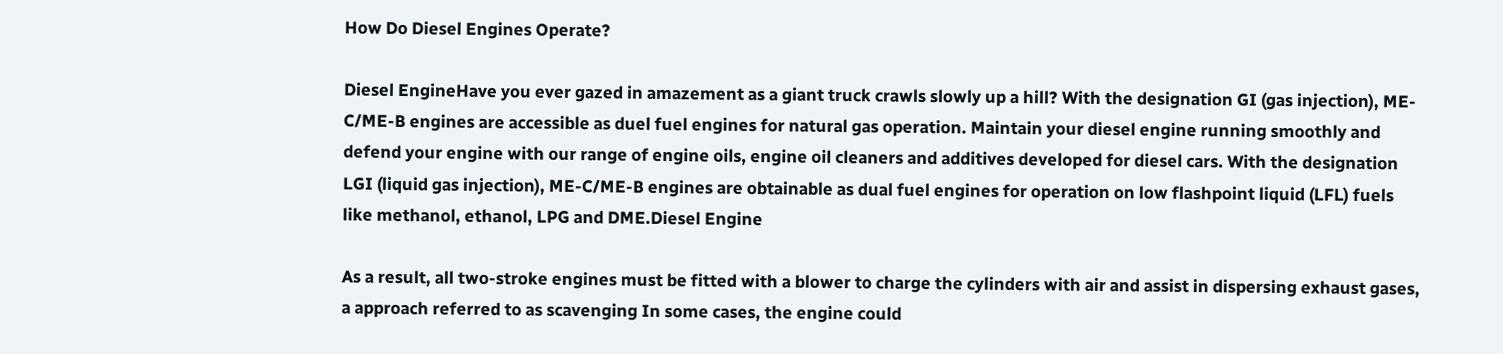How Do Diesel Engines Operate?

Diesel EngineHave you ever gazed in amazement as a giant truck crawls slowly up a hill? With the designation GI (gas injection), ME-C/ME-B engines are accessible as duel fuel engines for natural gas operation. Maintain your diesel engine running smoothly and defend your engine with our range of engine oils, engine oil cleaners and additives developed for diesel cars. With the designation LGI (liquid gas injection), ME-C/ME-B engines are obtainable as dual fuel engines for operation on low flashpoint liquid (LFL) fuels like methanol, ethanol, LPG and DME.Diesel Engine

As a result, all two-stroke engines must be fitted with a blower to charge the cylinders with air and assist in dispersing exhaust gases, a approach referred to as scavenging In some cases, the engine could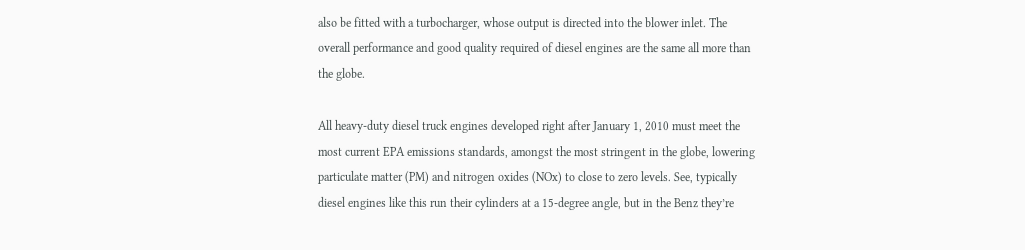also be fitted with a turbocharger, whose output is directed into the blower inlet. The overall performance and good quality required of diesel engines are the same all more than the globe.

All heavy-duty diesel truck engines developed right after January 1, 2010 must meet the most current EPA emissions standards, amongst the most stringent in the globe, lowering particulate matter (PM) and nitrogen oxides (NOx) to close to zero levels. See, typically diesel engines like this run their cylinders at a 15-degree angle, but in the Benz they’re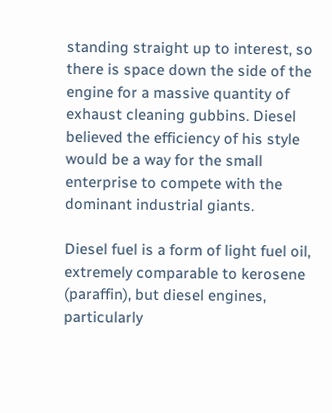standing straight up to interest, so there is space down the side of the engine for a massive quantity of exhaust cleaning gubbins. Diesel believed the efficiency of his style would be a way for the small enterprise to compete with the dominant industrial giants.

Diesel fuel is a form of light fuel oil, extremely comparable to kerosene (paraffin), but diesel engines, particularly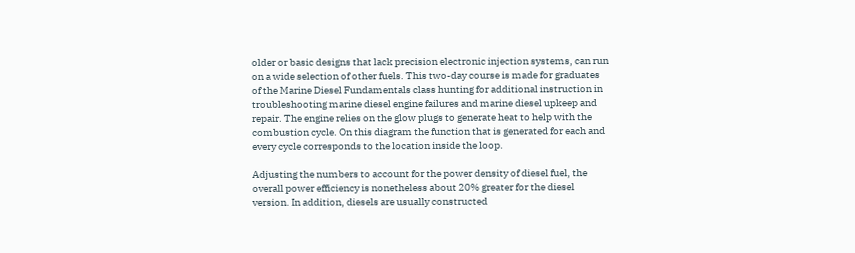older or basic designs that lack precision electronic injection systems, can run on a wide selection of other fuels. This two-day course is made for graduates of the Marine Diesel Fundamentals class hunting for additional instruction in troubleshooting marine diesel engine failures and marine diesel upkeep and repair. The engine relies on the glow plugs to generate heat to help with the combustion cycle. On this diagram the function that is generated for each and every cycle corresponds to the location inside the loop.

Adjusting the numbers to account for the power density of diesel fuel, the overall power efficiency is nonetheless about 20% greater for the diesel version. In addition, diesels are usually constructed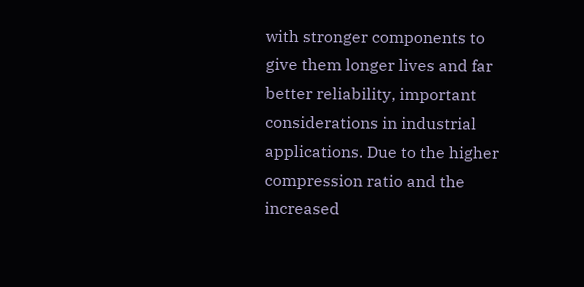with stronger components to give them longer lives and far better reliability, important considerations in industrial applications. Due to the higher compression ratio and the increased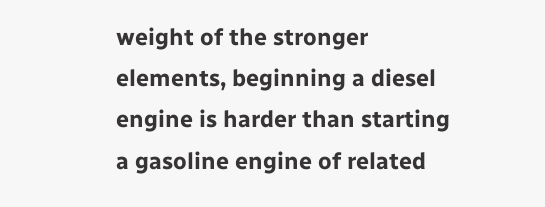weight of the stronger elements, beginning a diesel engine is harder than starting a gasoline engine of related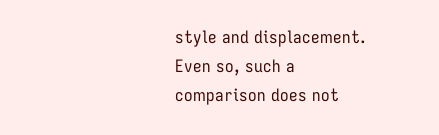style and displacement. Even so, such a comparison does not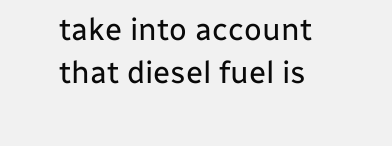take into account that diesel fuel is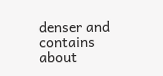denser and contains about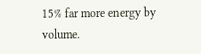15% far more energy by volume.